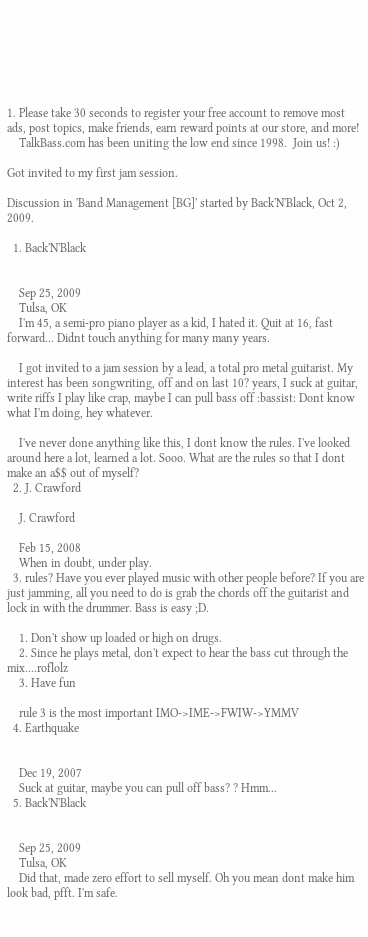1. Please take 30 seconds to register your free account to remove most ads, post topics, make friends, earn reward points at our store, and more!
    TalkBass.com has been uniting the low end since 1998.  Join us! :)

Got invited to my first jam session.

Discussion in 'Band Management [BG]' started by Back'N'Black, Oct 2, 2009.

  1. Back'N'Black


    Sep 25, 2009
    Tulsa, OK
    I'm 45, a semi-pro piano player as a kid, I hated it. Quit at 16, fast forward... Didnt touch anything for many many years.

    I got invited to a jam session by a lead, a total pro metal guitarist. My interest has been songwriting, off and on last 10? years, I suck at guitar, write riffs I play like crap, maybe I can pull bass off :bassist: Dont know what I'm doing, hey whatever.

    I've never done anything like this, I dont know the rules. I've looked around here a lot, learned a lot. Sooo. What are the rules so that I dont make an a$$ out of myself?
  2. J. Crawford

    J. Crawford

    Feb 15, 2008
    When in doubt, under play.
  3. rules? Have you ever played music with other people before? If you are just jamming, all you need to do is grab the chords off the guitarist and lock in with the drummer. Bass is easy ;D.

    1. Don't show up loaded or high on drugs.
    2. Since he plays metal, don't expect to hear the bass cut through the mix....roflolz
    3. Have fun

    rule 3 is the most important IMO->IME->FWIW->YMMV
  4. Earthquake


    Dec 19, 2007
    Suck at guitar, maybe you can pull off bass? ? Hmm...
  5. Back'N'Black


    Sep 25, 2009
    Tulsa, OK
    Did that, made zero effort to sell myself. Oh you mean dont make him look bad, pfft. I'm safe.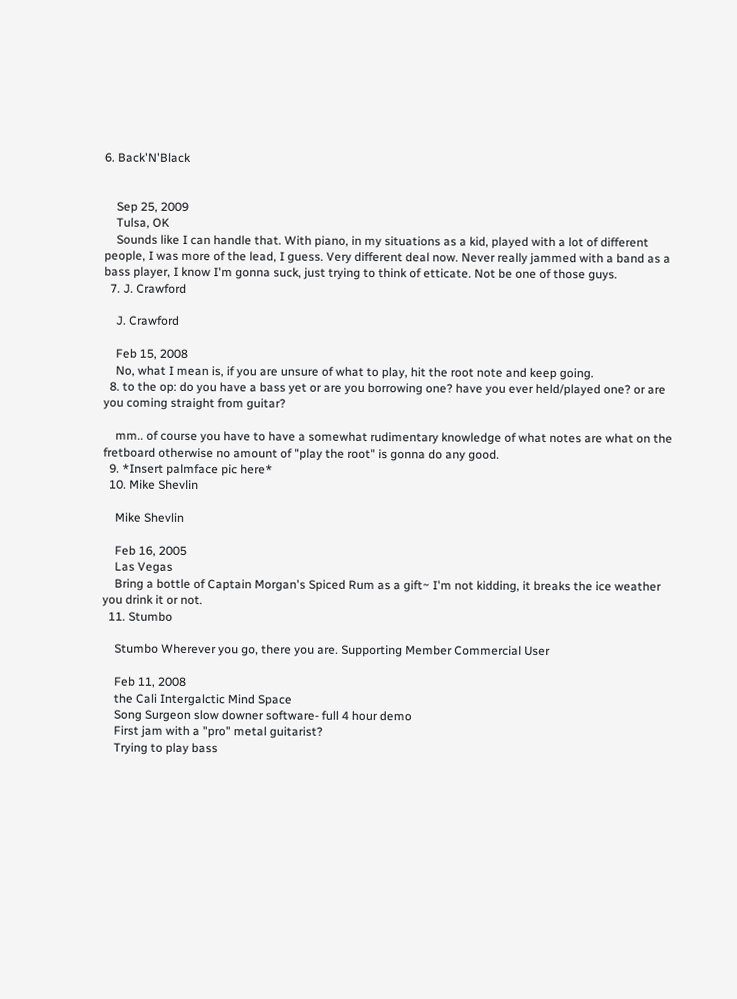6. Back'N'Black


    Sep 25, 2009
    Tulsa, OK
    Sounds like I can handle that. With piano, in my situations as a kid, played with a lot of different people, I was more of the lead, I guess. Very different deal now. Never really jammed with a band as a bass player, I know I'm gonna suck, just trying to think of etticate. Not be one of those guys.
  7. J. Crawford

    J. Crawford

    Feb 15, 2008
    No, what I mean is, if you are unsure of what to play, hit the root note and keep going.
  8. to the op: do you have a bass yet or are you borrowing one? have you ever held/played one? or are you coming straight from guitar?

    mm.. of course you have to have a somewhat rudimentary knowledge of what notes are what on the fretboard otherwise no amount of "play the root" is gonna do any good.
  9. *Insert palmface pic here*
  10. Mike Shevlin

    Mike Shevlin

    Feb 16, 2005
    Las Vegas
    Bring a bottle of Captain Morgan's Spiced Rum as a gift~ I'm not kidding, it breaks the ice weather you drink it or not.
  11. Stumbo

    Stumbo Wherever you go, there you are. Supporting Member Commercial User

    Feb 11, 2008
    the Cali Intergalctic Mind Space
    Song Surgeon slow downer software- full 4 hour demo
    First jam with a "pro" metal guitarist?
    Trying to play bass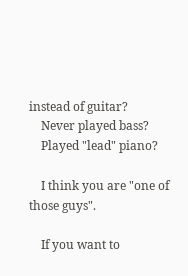instead of guitar?
    Never played bass?
    Played "lead" piano?

    I think you are "one of those guys".

    If you want to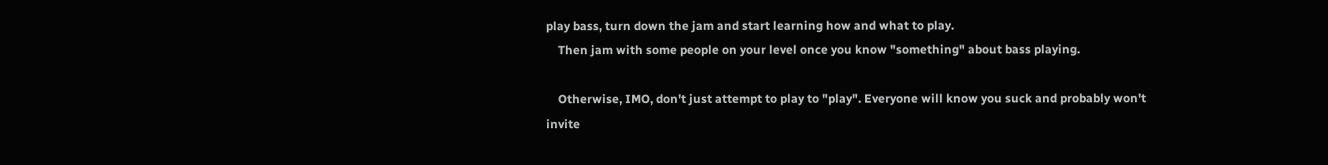play bass, turn down the jam and start learning how and what to play.
    Then jam with some people on your level once you know "something" about bass playing.

    Otherwise, IMO, don't just attempt to play to "play". Everyone will know you suck and probably won't invite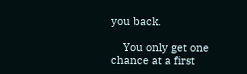you back.

    You only get one chance at a first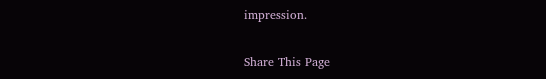impression.

Share This Page